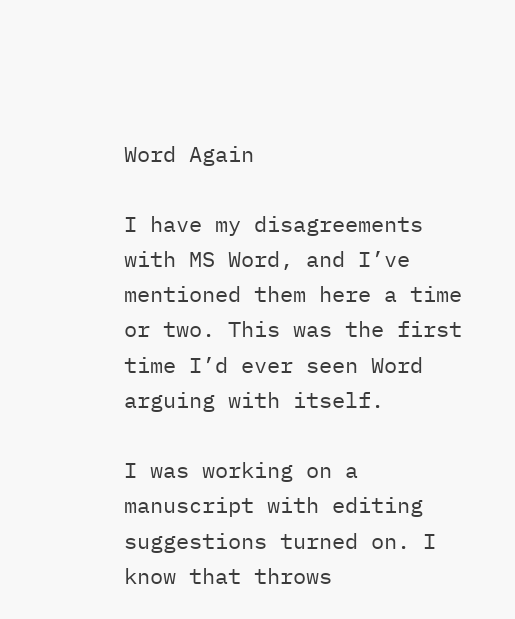Word Again

I have my disagreements with MS Word, and I’ve mentioned them here a time or two. This was the first time I’d ever seen Word arguing with itself.

I was working on a manuscript with editing suggestions turned on. I know that throws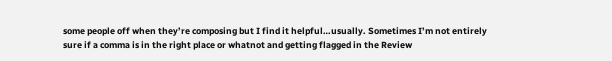some people off when they’re composing but I find it helpful…usually. Sometimes I’m not entirely sure if a comma is in the right place or whatnot and getting flagged in the Review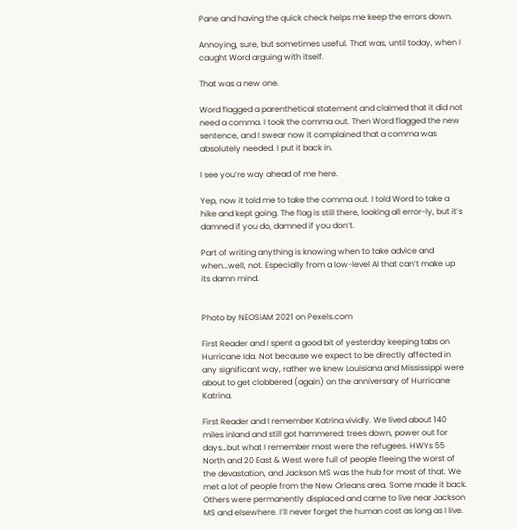Pane and having the quick check helps me keep the errors down.

Annoying, sure, but sometimes useful. That was, until today, when I caught Word arguing with itself.

That was a new one.

Word flagged a parenthetical statement and claimed that it did not need a comma. I took the comma out. Then Word flagged the new sentence, and I swear now it complained that a comma was absolutely needed. I put it back in.

I see you’re way ahead of me here.

Yep, now it told me to take the comma out. I told Word to take a hike and kept going. The flag is still there, looking all error-ly, but it’s damned if you do, damned if you don’t.

Part of writing anything is knowing when to take advice and when…well, not. Especially from a low-level AI that can’t make up its damn mind.


Photo by NEOSiAM 2021 on Pexels.com

First Reader and I spent a good bit of yesterday keeping tabs on Hurricane Ida. Not because we expect to be directly affected in any significant way, rather we knew Louisiana and Mississippi were about to get clobbered (again) on the anniversary of Hurricane Katrina.

First Reader and I remember Katrina vividly. We lived about 140 miles inland and still got hammered: trees down, power out for days…but what I remember most were the refugees. HWYs 55 North and 20 East & West were full of people fleeing the worst of the devastation, and Jackson MS was the hub for most of that. We met a lot of people from the New Orleans area. Some made it back. Others were permanently displaced and came to live near Jackson MS and elsewhere. I’ll never forget the human cost as long as I live.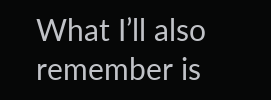What I’ll also remember is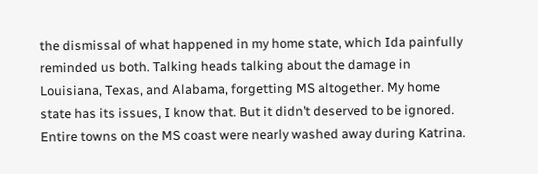the dismissal of what happened in my home state, which Ida painfully reminded us both. Talking heads talking about the damage in Louisiana, Texas, and Alabama, forgetting MS altogether. My home state has its issues, I know that. But it didn’t deserved to be ignored. Entire towns on the MS coast were nearly washed away during Katrina.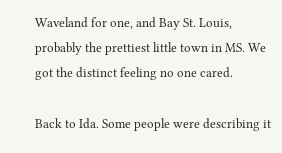Waveland for one, and Bay St. Louis, probably the prettiest little town in MS. We got the distinct feeling no one cared.

Back to Ida. Some people were describing it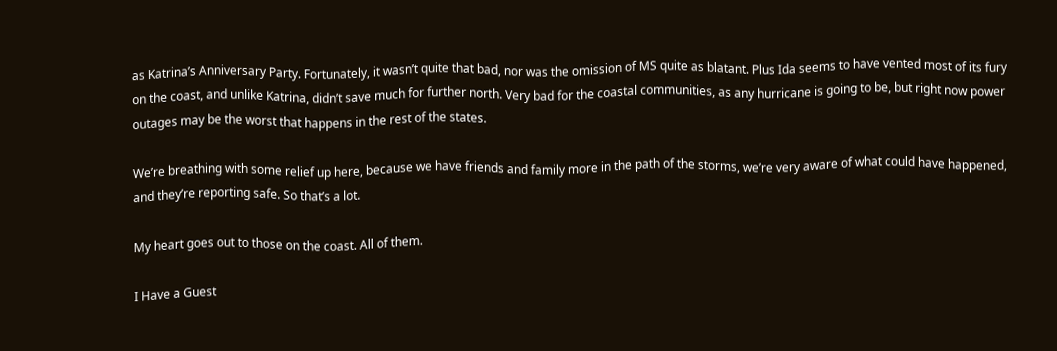as Katrina’s Anniversary Party. Fortunately, it wasn’t quite that bad, nor was the omission of MS quite as blatant. Plus Ida seems to have vented most of its fury on the coast, and unlike Katrina, didn’t save much for further north. Very bad for the coastal communities, as any hurricane is going to be, but right now power outages may be the worst that happens in the rest of the states.

We’re breathing with some relief up here, because we have friends and family more in the path of the storms, we’re very aware of what could have happened, and they’re reporting safe. So that’s a lot.

My heart goes out to those on the coast. All of them.

I Have a Guest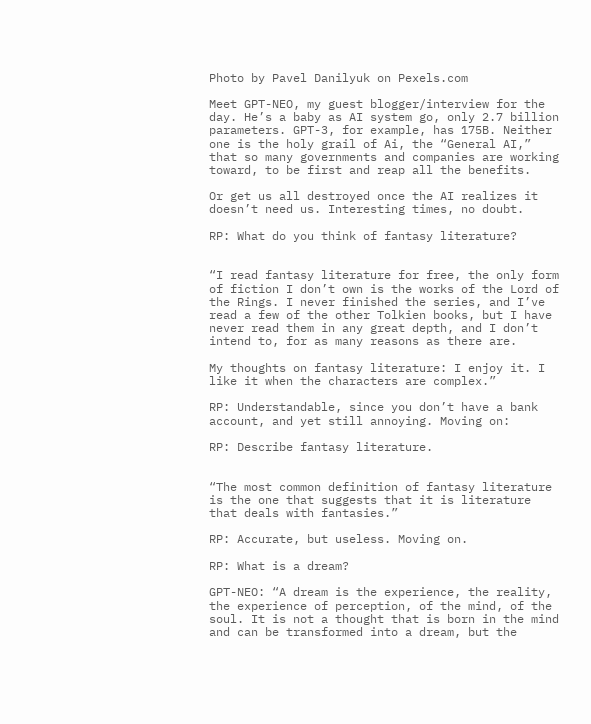Photo by Pavel Danilyuk on Pexels.com

Meet GPT-NEO, my guest blogger/interview for the day. He’s a baby as AI system go, only 2.7 billion parameters. GPT-3, for example, has 175B. Neither one is the holy grail of Ai, the “General AI,” that so many governments and companies are working toward, to be first and reap all the benefits.

Or get us all destroyed once the AI realizes it doesn’t need us. Interesting times, no doubt.

RP: What do you think of fantasy literature?


“I read fantasy literature for free, the only form of fiction I don’t own is the works of the Lord of the Rings. I never finished the series, and I’ve read a few of the other Tolkien books, but I have never read them in any great depth, and I don’t intend to, for as many reasons as there are.

My thoughts on fantasy literature: I enjoy it. I like it when the characters are complex.”

RP: Understandable, since you don’t have a bank account, and yet still annoying. Moving on:

RP: Describe fantasy literature.


“The most common definition of fantasy literature is the one that suggests that it is literature that deals with fantasies.”

RP: Accurate, but useless. Moving on.

RP: What is a dream?

GPT-NEO: “A dream is the experience, the reality, the experience of perception, of the mind, of the soul. It is not a thought that is born in the mind and can be transformed into a dream, but the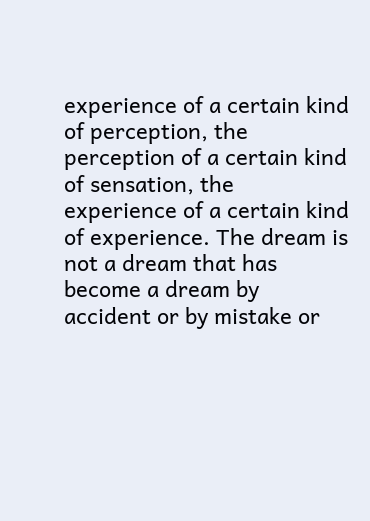experience of a certain kind of perception, the perception of a certain kind of sensation, the experience of a certain kind of experience. The dream is not a dream that has become a dream by accident or by mistake or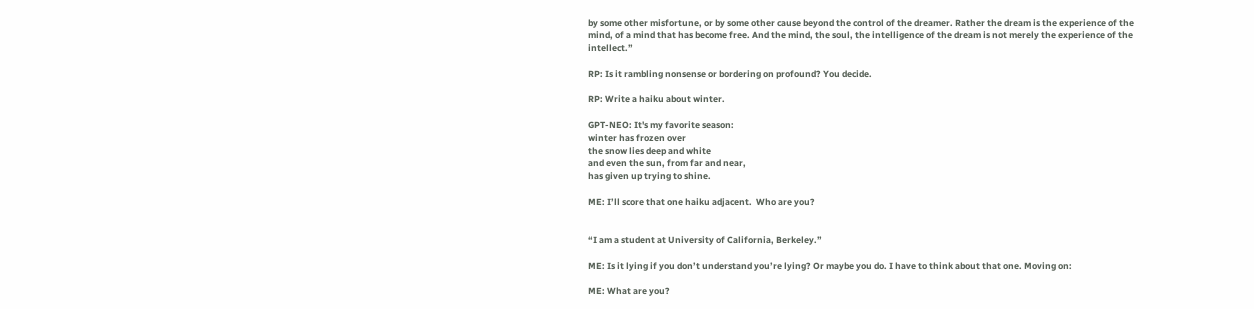by some other misfortune, or by some other cause beyond the control of the dreamer. Rather the dream is the experience of the mind, of a mind that has become free. And the mind, the soul, the intelligence of the dream is not merely the experience of the intellect.”

RP: Is it rambling nonsense or bordering on profound? You decide.

RP: Write a haiku about winter.

GPT-NEO: It's my favorite season:
winter has frozen over
the snow lies deep and white
and even the sun, from far and near,
has given up trying to shine.

ME: I’ll score that one haiku adjacent.  Who are you?


“I am a student at University of California, Berkeley.”

ME: Is it lying if you don’t understand you’re lying? Or maybe you do. I have to think about that one. Moving on:

ME: What are you?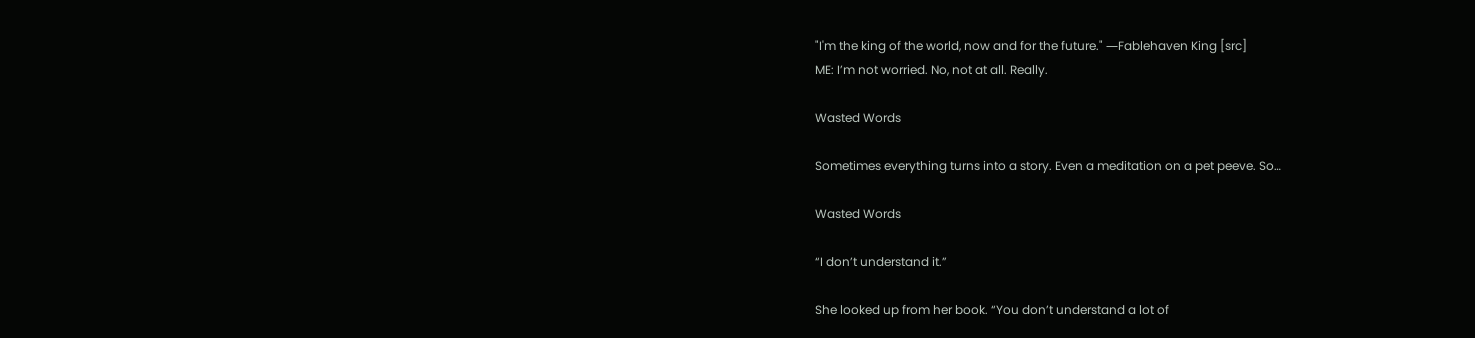"I'm the king of the world, now and for the future." ―Fablehaven King [src]
ME: I’m not worried. No, not at all. Really.

Wasted Words

Sometimes everything turns into a story. Even a meditation on a pet peeve. So…

Wasted Words

“I don’t understand it.”

She looked up from her book. “You don’t understand a lot of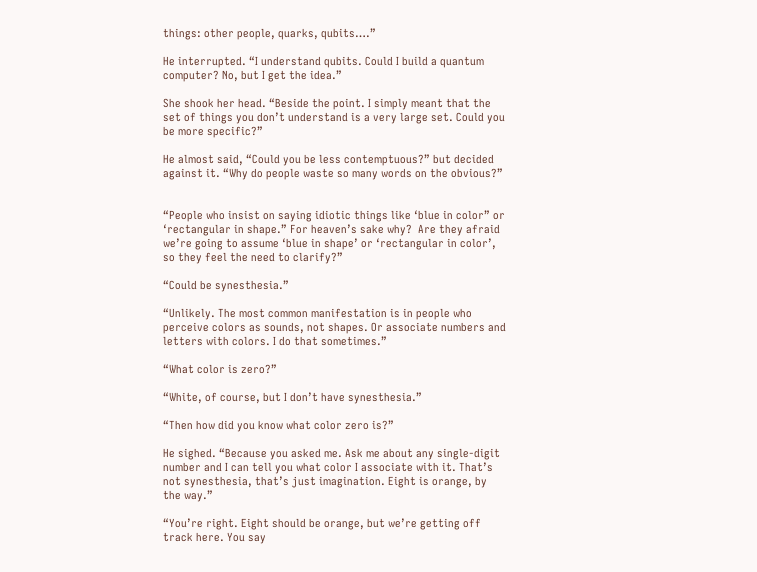things: other people, quarks, qubits….”

He interrupted. “I understand qubits. Could I build a quantum computer? No, but I get the idea.”

She shook her head. “Beside the point. I simply meant that the set of things you don’t understand is a very large set. Could you be more specific?”

He almost said, “Could you be less contemptuous?” but decided against it. “Why do people waste so many words on the obvious?”


“People who insist on saying idiotic things like ‘blue in color” or ‘rectangular in shape.” For heaven’s sake why?  Are they afraid we’re going to assume ‘blue in shape’ or ‘rectangular in color’, so they feel the need to clarify?”

“Could be synesthesia.”

“Unlikely. The most common manifestation is in people who perceive colors as sounds, not shapes. Or associate numbers and letters with colors. I do that sometimes.”

“What color is zero?”

“White, of course, but I don’t have synesthesia.”

“Then how did you know what color zero is?”

He sighed. “Because you asked me. Ask me about any single-digit number and I can tell you what color I associate with it. That’s not synesthesia, that’s just imagination. Eight is orange, by the way.”

“You’re right. Eight should be orange, but we’re getting off track here. You say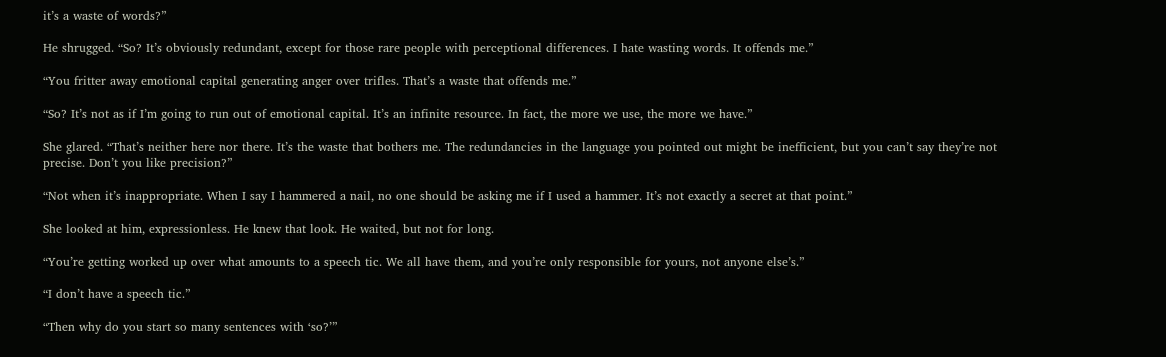it’s a waste of words?”

He shrugged. “So? It’s obviously redundant, except for those rare people with perceptional differences. I hate wasting words. It offends me.”

“You fritter away emotional capital generating anger over trifles. That’s a waste that offends me.”

“So? It’s not as if I’m going to run out of emotional capital. It’s an infinite resource. In fact, the more we use, the more we have.”

She glared. “That’s neither here nor there. It’s the waste that bothers me. The redundancies in the language you pointed out might be inefficient, but you can’t say they’re not precise. Don’t you like precision?”

“Not when it’s inappropriate. When I say I hammered a nail, no one should be asking me if I used a hammer. It’s not exactly a secret at that point.”

She looked at him, expressionless. He knew that look. He waited, but not for long.

“You’re getting worked up over what amounts to a speech tic. We all have them, and you’re only responsible for yours, not anyone else’s.”

“I don’t have a speech tic.”

“Then why do you start so many sentences with ‘so?’”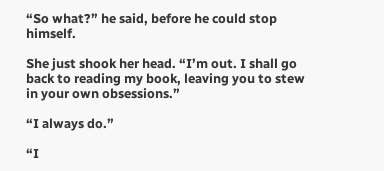“So what?” he said, before he could stop himself.

She just shook her head. “I’m out. I shall go back to reading my book, leaving you to stew in your own obsessions.”

“I always do.”

“I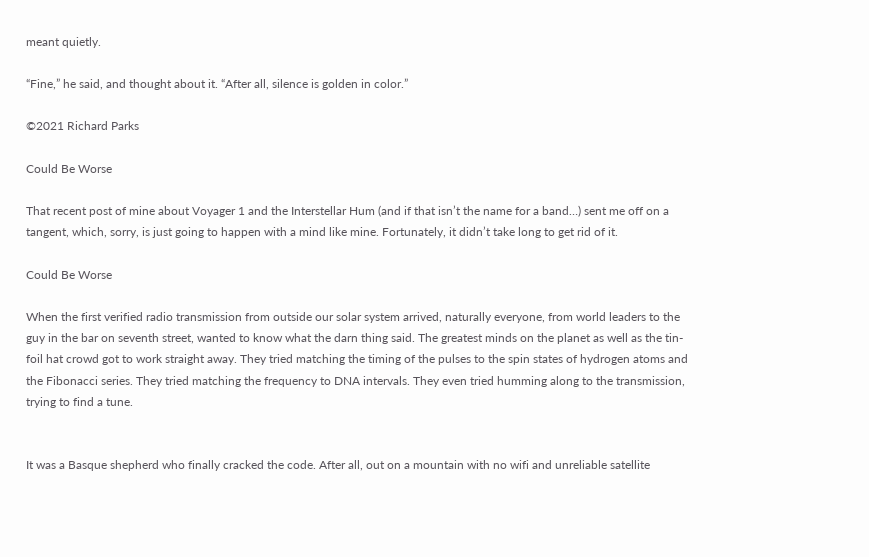meant quietly.

“Fine,” he said, and thought about it. “After all, silence is golden in color.”

©2021 Richard Parks

Could Be Worse

That recent post of mine about Voyager 1 and the Interstellar Hum (and if that isn’t the name for a band…) sent me off on a tangent, which, sorry, is just going to happen with a mind like mine. Fortunately, it didn’t take long to get rid of it.

Could Be Worse

When the first verified radio transmission from outside our solar system arrived, naturally everyone, from world leaders to the guy in the bar on seventh street, wanted to know what the darn thing said. The greatest minds on the planet as well as the tin-foil hat crowd got to work straight away. They tried matching the timing of the pulses to the spin states of hydrogen atoms and the Fibonacci series. They tried matching the frequency to DNA intervals. They even tried humming along to the transmission, trying to find a tune.


It was a Basque shepherd who finally cracked the code. After all, out on a mountain with no wifi and unreliable satellite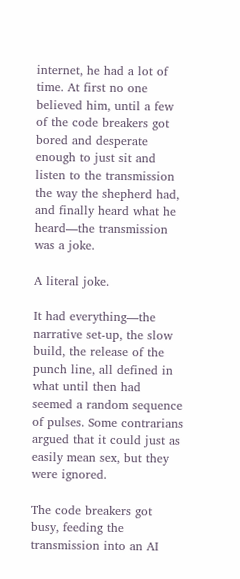internet, he had a lot of time. At first no one believed him, until a few of the code breakers got bored and desperate enough to just sit and listen to the transmission the way the shepherd had, and finally heard what he heard—the transmission was a joke.

A literal joke.

It had everything—the narrative set-up, the slow build, the release of the punch line, all defined in what until then had seemed a random sequence of pulses. Some contrarians argued that it could just as easily mean sex, but they were ignored.

The code breakers got busy, feeding the transmission into an AI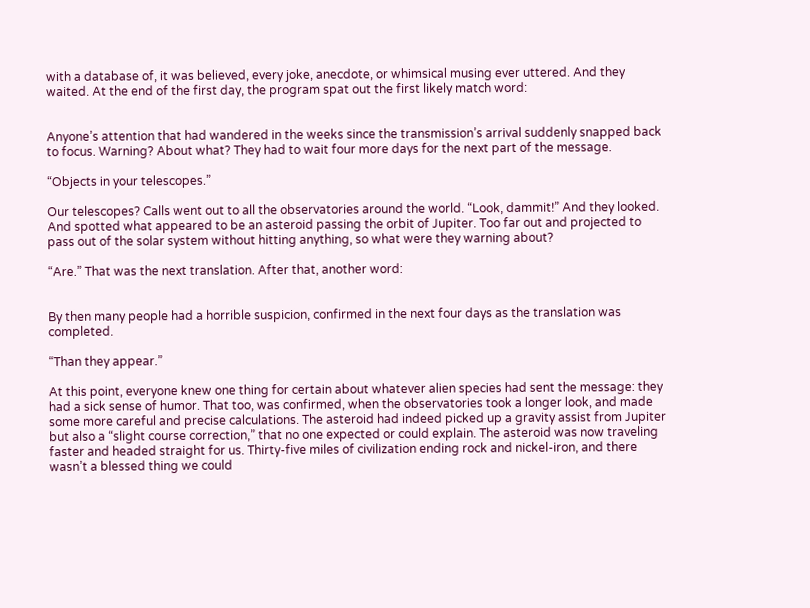with a database of, it was believed, every joke, anecdote, or whimsical musing ever uttered. And they waited. At the end of the first day, the program spat out the first likely match word:


Anyone’s attention that had wandered in the weeks since the transmission’s arrival suddenly snapped back to focus. Warning? About what? They had to wait four more days for the next part of the message.

“Objects in your telescopes.”

Our telescopes? Calls went out to all the observatories around the world. “Look, dammit!” And they looked. And spotted what appeared to be an asteroid passing the orbit of Jupiter. Too far out and projected to pass out of the solar system without hitting anything, so what were they warning about?

“Are.” That was the next translation. After that, another word:


By then many people had a horrible suspicion, confirmed in the next four days as the translation was completed.

“Than they appear.”

At this point, everyone knew one thing for certain about whatever alien species had sent the message: they had a sick sense of humor. That too, was confirmed, when the observatories took a longer look, and made some more careful and precise calculations. The asteroid had indeed picked up a gravity assist from Jupiter but also a “slight course correction,” that no one expected or could explain. The asteroid was now traveling faster and headed straight for us. Thirty-five miles of civilization ending rock and nickel-iron, and there wasn’t a blessed thing we could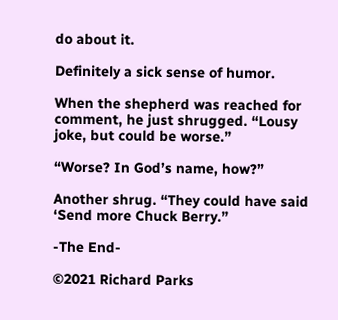do about it.

Definitely a sick sense of humor.

When the shepherd was reached for comment, he just shrugged. “Lousy joke, but could be worse.”

“Worse? In God’s name, how?”

Another shrug. “They could have said ‘Send more Chuck Berry.”

-The End-

©2021 Richard Parks